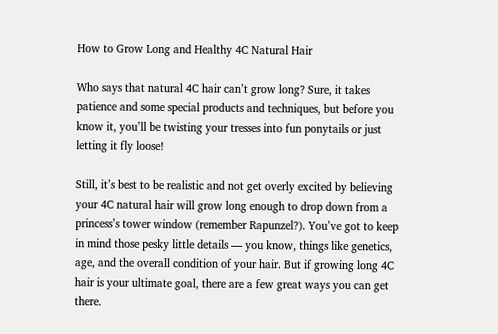How to Grow Long and Healthy 4C Natural Hair

Who says that natural 4C hair can’t grow long? Sure, it takes patience and some special products and techniques, but before you know it, you’ll be twisting your tresses into fun ponytails or just letting it fly loose!

Still, it’s best to be realistic and not get overly excited by believing your 4C natural hair will grow long enough to drop down from a princess’s tower window (remember Rapunzel?). You’ve got to keep in mind those pesky little details — you know, things like genetics, age, and the overall condition of your hair. But if growing long 4C hair is your ultimate goal, there are a few great ways you can get there.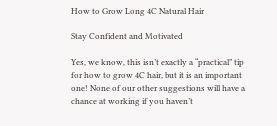How to Grow Long 4C Natural Hair

Stay Confident and Motivated

Yes, we know, this isn’t exactly a “practical” tip for how to grow 4C hair, but it is an important one! None of our other suggestions will have a chance at working if you haven’t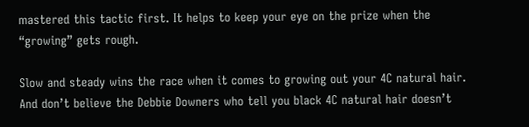mastered this tactic first. It helps to keep your eye on the prize when the “growing” gets rough.

Slow and steady wins the race when it comes to growing out your 4C natural hair. And don’t believe the Debbie Downers who tell you black 4C natural hair doesn’t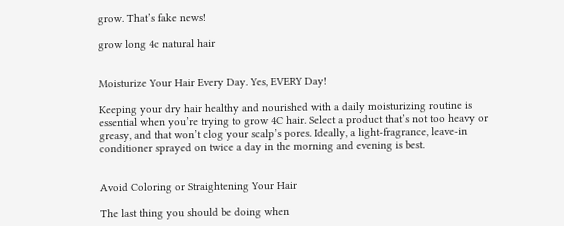grow. That’s fake news!

grow long 4c natural hair


Moisturize Your Hair Every Day. Yes, EVERY Day!

Keeping your dry hair healthy and nourished with a daily moisturizing routine is essential when you’re trying to grow 4C hair. Select a product that’s not too heavy or greasy, and that won’t clog your scalp’s pores. Ideally, a light-fragrance, leave-in conditioner sprayed on twice a day in the morning and evening is best.


Avoid Coloring or Straightening Your Hair

The last thing you should be doing when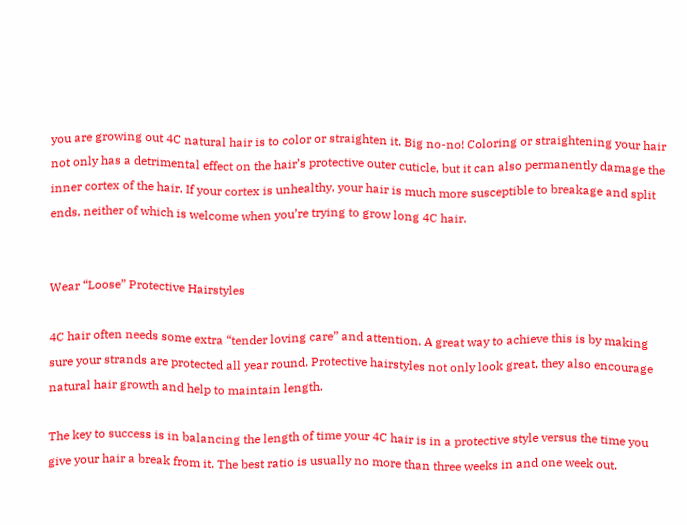you are growing out 4C natural hair is to color or straighten it. Big no-no! Coloring or straightening your hair not only has a detrimental effect on the hair’s protective outer cuticle, but it can also permanently damage the inner cortex of the hair. If your cortex is unhealthy, your hair is much more susceptible to breakage and split ends, neither of which is welcome when you’re trying to grow long 4C hair.


Wear “Loose” Protective Hairstyles

4C hair often needs some extra “tender loving care” and attention. A great way to achieve this is by making sure your strands are protected all year round. Protective hairstyles not only look great, they also encourage natural hair growth and help to maintain length.

The key to success is in balancing the length of time your 4C hair is in a protective style versus the time you give your hair a break from it. The best ratio is usually no more than three weeks in and one week out.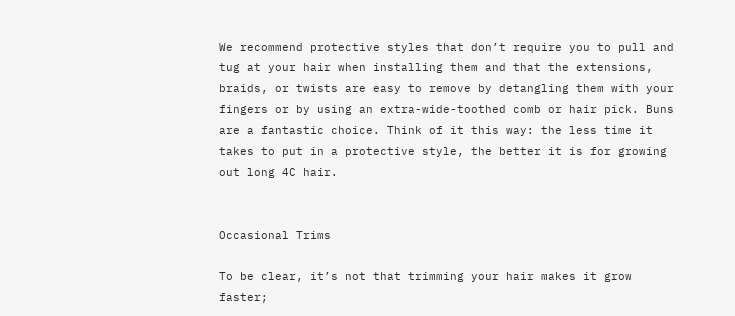We recommend protective styles that don’t require you to pull and tug at your hair when installing them and that the extensions, braids, or twists are easy to remove by detangling them with your fingers or by using an extra-wide-toothed comb or hair pick. Buns are a fantastic choice. Think of it this way: the less time it takes to put in a protective style, the better it is for growing out long 4C hair.


Occasional Trims

To be clear, it’s not that trimming your hair makes it grow faster;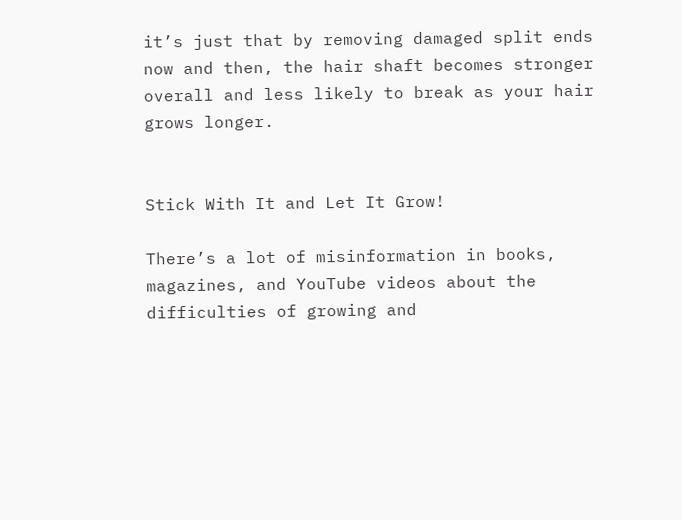it’s just that by removing damaged split ends now and then, the hair shaft becomes stronger overall and less likely to break as your hair grows longer.


Stick With It and Let It Grow!

There’s a lot of misinformation in books, magazines, and YouTube videos about the difficulties of growing and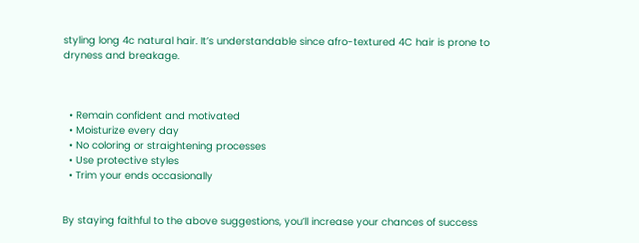styling long 4c natural hair. It’s understandable since afro-textured 4C hair is prone to dryness and breakage.



  • Remain confident and motivated
  • Moisturize every day
  • No coloring or straightening processes
  • Use protective styles
  • Trim your ends occasionally


By staying faithful to the above suggestions, you’ll increase your chances of success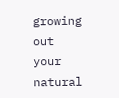growing out your natural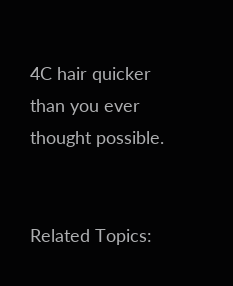4C hair quicker than you ever thought possible.


Related Topics: